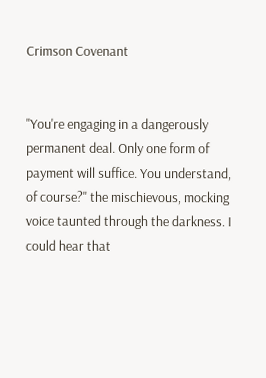Crimson Covenant


"You're engaging in a dangerously permanent deal. Only one form of payment will suffice. You understand, of course?" the mischievous, mocking voice taunted through the darkness. I could hear that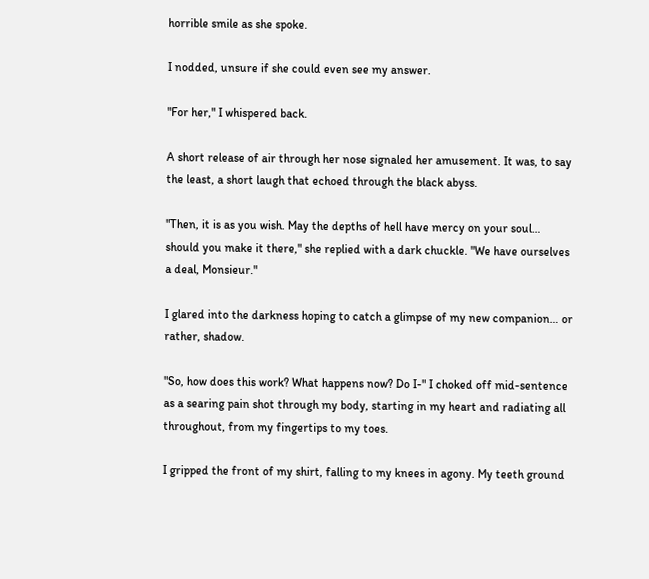horrible smile as she spoke.

I nodded, unsure if she could even see my answer.

"For her," I whispered back.

A short release of air through her nose signaled her amusement. It was, to say the least, a short laugh that echoed through the black abyss.

"Then, it is as you wish. May the depths of hell have mercy on your soul… should you make it there," she replied with a dark chuckle. "We have ourselves a deal, Monsieur."

I glared into the darkness hoping to catch a glimpse of my new companion… or rather, shadow.

"So, how does this work? What happens now? Do I-" I choked off mid-sentence as a searing pain shot through my body, starting in my heart and radiating all throughout, from my fingertips to my toes.

I gripped the front of my shirt, falling to my knees in agony. My teeth ground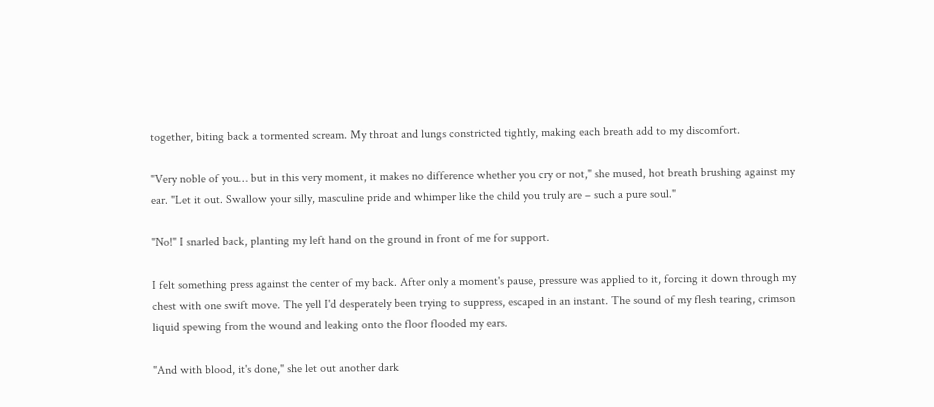together, biting back a tormented scream. My throat and lungs constricted tightly, making each breath add to my discomfort.

"Very noble of you… but in this very moment, it makes no difference whether you cry or not," she mused, hot breath brushing against my ear. "Let it out. Swallow your silly, masculine pride and whimper like the child you truly are – such a pure soul."

"No!" I snarled back, planting my left hand on the ground in front of me for support.

I felt something press against the center of my back. After only a moment's pause, pressure was applied to it, forcing it down through my chest with one swift move. The yell I'd desperately been trying to suppress, escaped in an instant. The sound of my flesh tearing, crimson liquid spewing from the wound and leaking onto the floor flooded my ears.

"And with blood, it's done," she let out another dark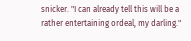snicker. "I can already tell this will be a rather entertaining ordeal, my darling."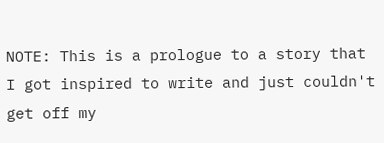NOTE: This is a prologue to a story that I got inspired to write and just couldn't get off my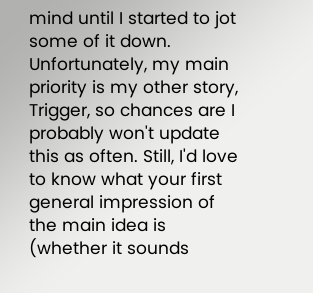mind until I started to jot some of it down. Unfortunately, my main priority is my other story, Trigger, so chances are I probably won't update this as often. Still, I'd love to know what your first general impression of the main idea is (whether it sounds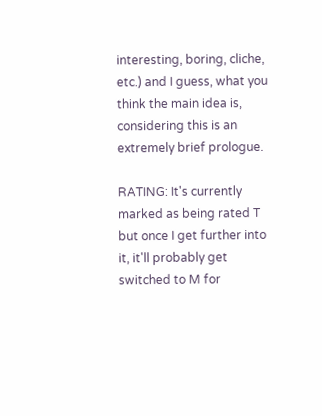interesting, boring, cliche, etc.) and I guess, what you think the main idea is, considering this is an extremely brief prologue.

RATING: It's currently marked as being rated T but once I get further into it, it'll probably get switched to M for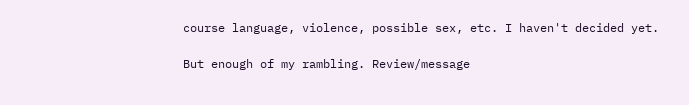course language, violence, possible sex, etc. I haven't decided yet.

But enough of my rambling. Review/message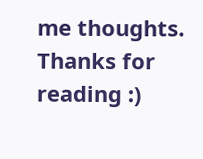me thoughts. Thanks for reading :)